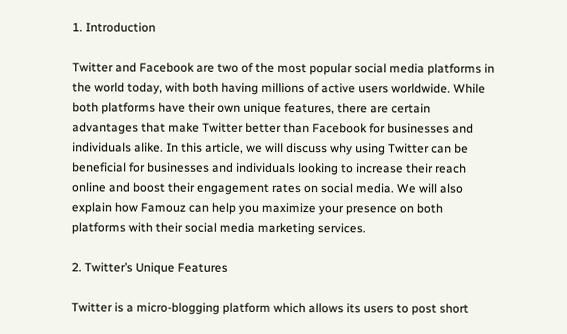1. Introduction

Twitter and Facebook are two of the most popular social media platforms in the world today, with both having millions of active users worldwide. While both platforms have their own unique features, there are certain advantages that make Twitter better than Facebook for businesses and individuals alike. In this article, we will discuss why using Twitter can be beneficial for businesses and individuals looking to increase their reach online and boost their engagement rates on social media. We will also explain how Famouz can help you maximize your presence on both platforms with their social media marketing services.

2. Twitter’s Unique Features

Twitter is a micro-blogging platform which allows its users to post short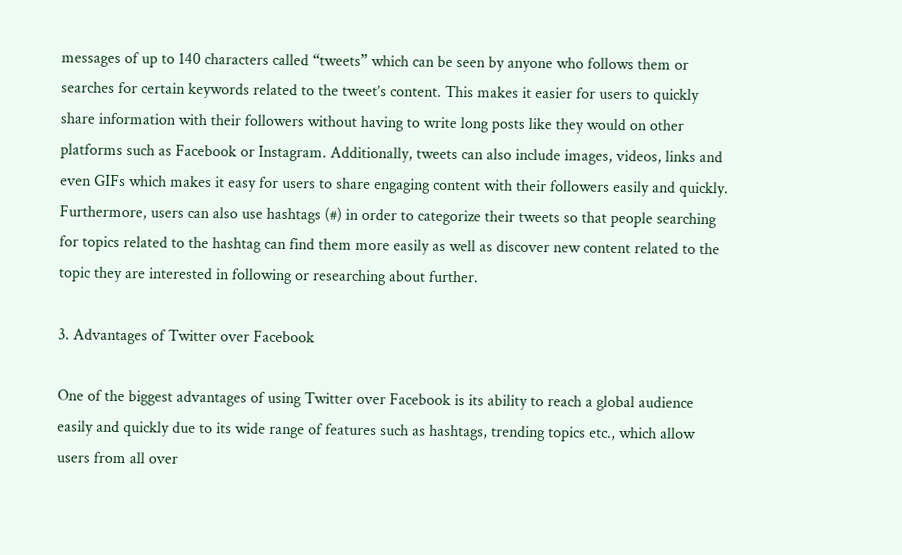messages of up to 140 characters called “tweets” which can be seen by anyone who follows them or searches for certain keywords related to the tweet’s content. This makes it easier for users to quickly share information with their followers without having to write long posts like they would on other platforms such as Facebook or Instagram. Additionally, tweets can also include images, videos, links and even GIFs which makes it easy for users to share engaging content with their followers easily and quickly. Furthermore, users can also use hashtags (#) in order to categorize their tweets so that people searching for topics related to the hashtag can find them more easily as well as discover new content related to the topic they are interested in following or researching about further.

3. Advantages of Twitter over Facebook

One of the biggest advantages of using Twitter over Facebook is its ability to reach a global audience easily and quickly due to its wide range of features such as hashtags, trending topics etc., which allow users from all over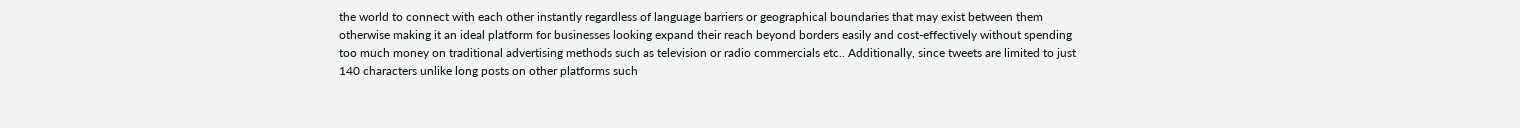the world to connect with each other instantly regardless of language barriers or geographical boundaries that may exist between them otherwise making it an ideal platform for businesses looking expand their reach beyond borders easily and cost-effectively without spending too much money on traditional advertising methods such as television or radio commercials etc.. Additionally, since tweets are limited to just 140 characters unlike long posts on other platforms such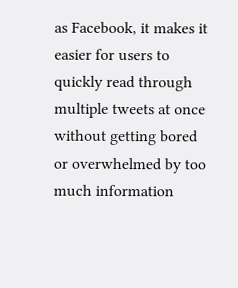as Facebook, it makes it easier for users to quickly read through multiple tweets at once without getting bored or overwhelmed by too much information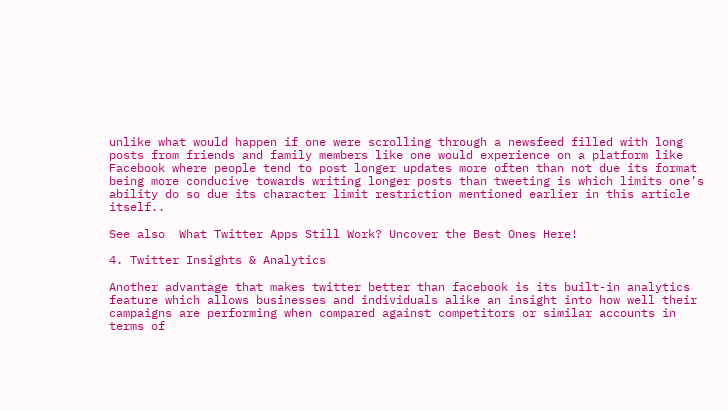unlike what would happen if one were scrolling through a newsfeed filled with long posts from friends and family members like one would experience on a platform like Facebook where people tend to post longer updates more often than not due its format being more conducive towards writing longer posts than tweeting is which limits one’s ability do so due its character limit restriction mentioned earlier in this article itself..

See also  What Twitter Apps Still Work? Uncover the Best Ones Here!

4. Twitter Insights & Analytics

Another advantage that makes twitter better than facebook is its built-in analytics feature which allows businesses and individuals alike an insight into how well their campaigns are performing when compared against competitors or similar accounts in terms of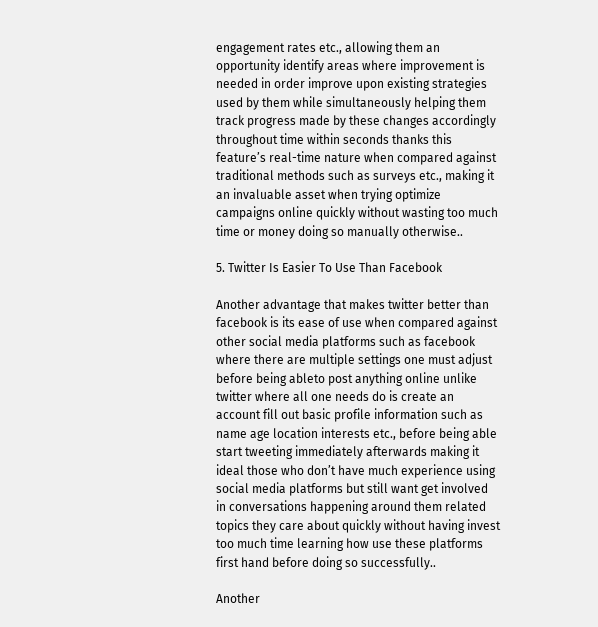engagement rates etc., allowing them an opportunity identify areas where improvement is needed in order improve upon existing strategies used by them while simultaneously helping them track progress made by these changes accordingly throughout time within seconds thanks this feature’s real-time nature when compared against traditional methods such as surveys etc., making it an invaluable asset when trying optimize campaigns online quickly without wasting too much time or money doing so manually otherwise..

5. Twitter Is Easier To Use Than Facebook

Another advantage that makes twitter better than facebook is its ease of use when compared against other social media platforms such as facebook where there are multiple settings one must adjust before being ableto post anything online unlike twitter where all one needs do is create an account fill out basic profile information such as name age location interests etc., before being able start tweeting immediately afterwards making it ideal those who don’t have much experience using social media platforms but still want get involved in conversations happening around them related topics they care about quickly without having invest too much time learning how use these platforms first hand before doing so successfully..

Another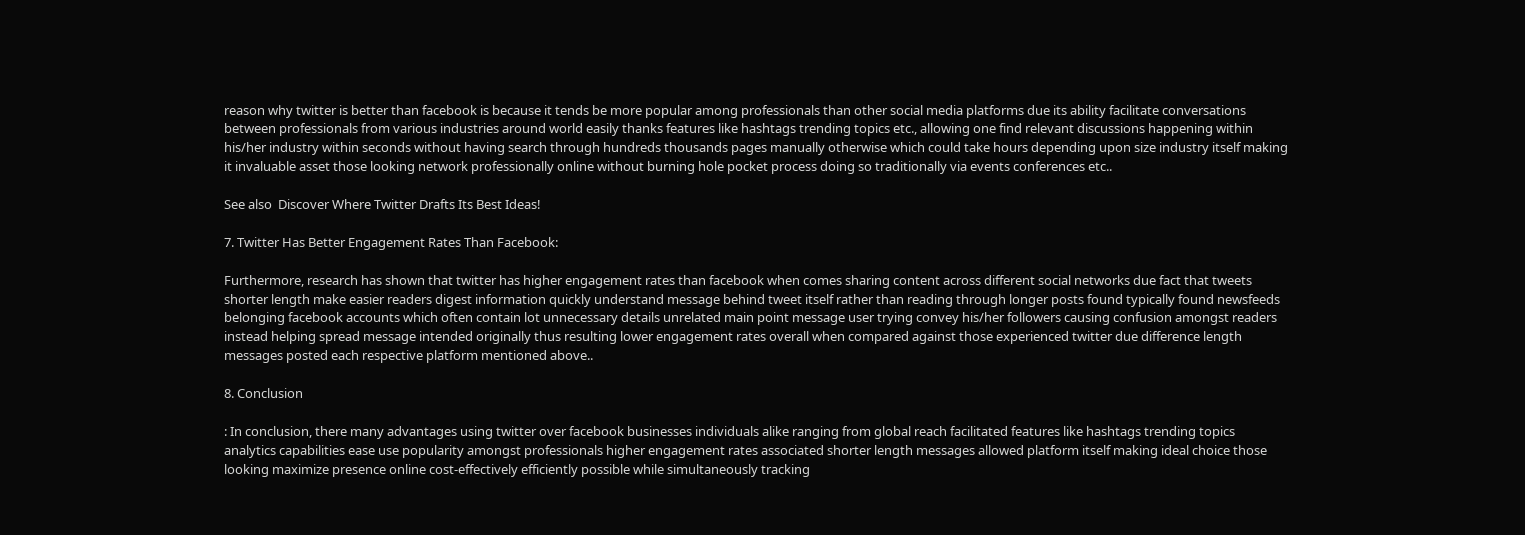reason why twitter is better than facebook is because it tends be more popular among professionals than other social media platforms due its ability facilitate conversations between professionals from various industries around world easily thanks features like hashtags trending topics etc., allowing one find relevant discussions happening within his/her industry within seconds without having search through hundreds thousands pages manually otherwise which could take hours depending upon size industry itself making it invaluable asset those looking network professionally online without burning hole pocket process doing so traditionally via events conferences etc..

See also  Discover Where Twitter Drafts Its Best Ideas!

7. Twitter Has Better Engagement Rates Than Facebook:

Furthermore, research has shown that twitter has higher engagement rates than facebook when comes sharing content across different social networks due fact that tweets shorter length make easier readers digest information quickly understand message behind tweet itself rather than reading through longer posts found typically found newsfeeds belonging facebook accounts which often contain lot unnecessary details unrelated main point message user trying convey his/her followers causing confusion amongst readers instead helping spread message intended originally thus resulting lower engagement rates overall when compared against those experienced twitter due difference length messages posted each respective platform mentioned above..

8. Conclusion

: In conclusion, there many advantages using twitter over facebook businesses individuals alike ranging from global reach facilitated features like hashtags trending topics analytics capabilities ease use popularity amongst professionals higher engagement rates associated shorter length messages allowed platform itself making ideal choice those looking maximize presence online cost-effectively efficiently possible while simultaneously tracking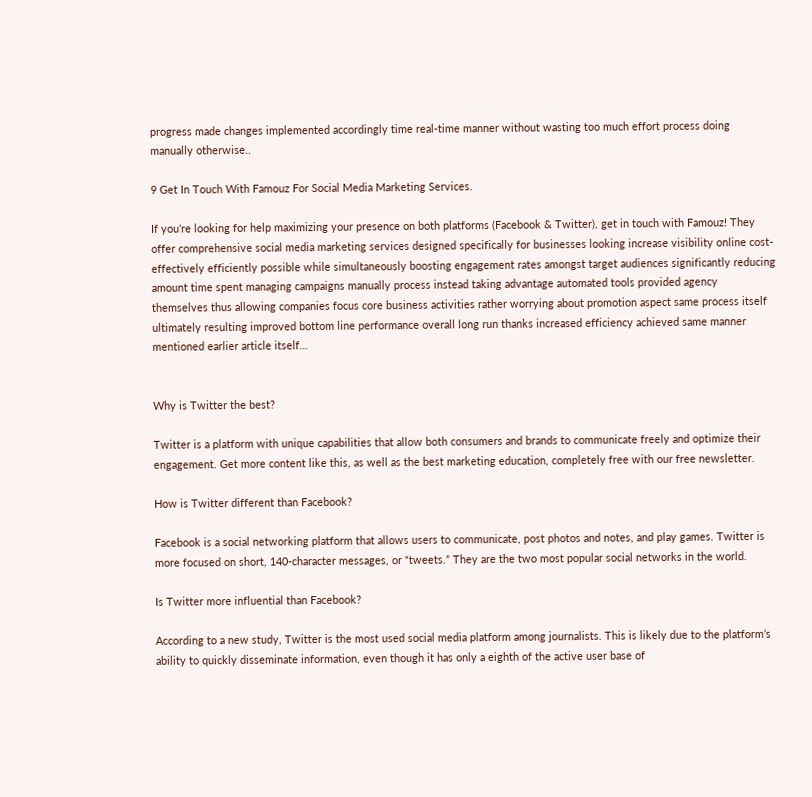progress made changes implemented accordingly time real-time manner without wasting too much effort process doing manually otherwise..

9 Get In Touch With Famouz For Social Media Marketing Services.

If you’re looking for help maximizing your presence on both platforms (Facebook & Twitter), get in touch with Famouz! They offer comprehensive social media marketing services designed specifically for businesses looking increase visibility online cost-effectively efficiently possible while simultaneously boosting engagement rates amongst target audiences significantly reducing amount time spent managing campaigns manually process instead taking advantage automated tools provided agency themselves thus allowing companies focus core business activities rather worrying about promotion aspect same process itself ultimately resulting improved bottom line performance overall long run thanks increased efficiency achieved same manner mentioned earlier article itself…


Why is Twitter the best?

Twitter is a platform with unique capabilities that allow both consumers and brands to communicate freely and optimize their engagement. Get more content like this, as well as the best marketing education, completely free with our free newsletter.

How is Twitter different than Facebook?

Facebook is a social networking platform that allows users to communicate, post photos and notes, and play games. Twitter is more focused on short, 140-character messages, or “tweets.” They are the two most popular social networks in the world.

Is Twitter more influential than Facebook?

According to a new study, Twitter is the most used social media platform among journalists. This is likely due to the platform’s ability to quickly disseminate information, even though it has only a eighth of the active user base of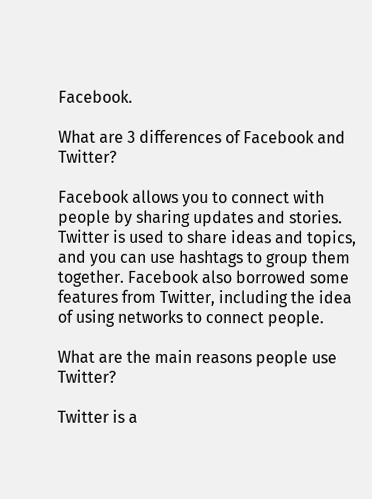Facebook.

What are 3 differences of Facebook and Twitter?

Facebook allows you to connect with people by sharing updates and stories. Twitter is used to share ideas and topics, and you can use hashtags to group them together. Facebook also borrowed some features from Twitter, including the idea of using networks to connect people.

What are the main reasons people use Twitter?

Twitter is a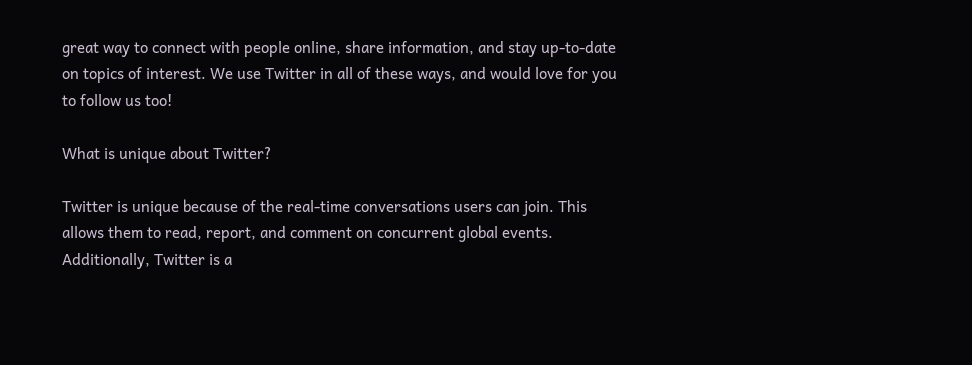great way to connect with people online, share information, and stay up-to-date on topics of interest. We use Twitter in all of these ways, and would love for you to follow us too!

What is unique about Twitter?

Twitter is unique because of the real-time conversations users can join. This allows them to read, report, and comment on concurrent global events. Additionally, Twitter is a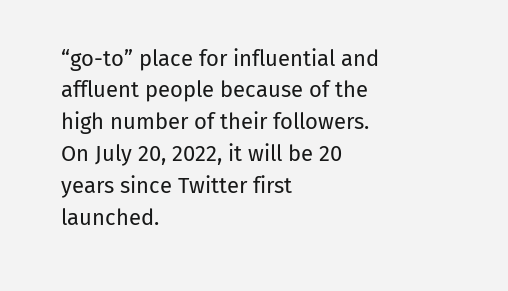“go-to” place for influential and affluent people because of the high number of their followers. On July 20, 2022, it will be 20 years since Twitter first launched.